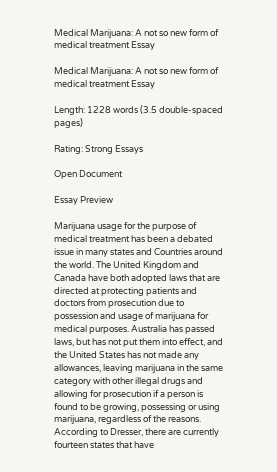Medical Marijuana: A not so new form of medical treatment Essay

Medical Marijuana: A not so new form of medical treatment Essay

Length: 1228 words (3.5 double-spaced pages)

Rating: Strong Essays

Open Document

Essay Preview

Marijuana usage for the purpose of medical treatment has been a debated issue in many states and Countries around the world. The United Kingdom and Canada have both adopted laws that are directed at protecting patients and doctors from prosecution due to possession and usage of marijuana for medical purposes. Australia has passed laws, but has not put them into effect, and the United States has not made any allowances, leaving marijuana in the same category with other illegal drugs and allowing for prosecution if a person is found to be growing, possessing or using marijuana, regardless of the reasons. According to Dresser, there are currently fourteen states that have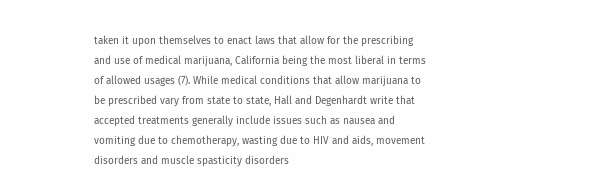taken it upon themselves to enact laws that allow for the prescribing and use of medical marijuana, California being the most liberal in terms of allowed usages (7). While medical conditions that allow marijuana to be prescribed vary from state to state, Hall and Degenhardt write that accepted treatments generally include issues such as nausea and vomiting due to chemotherapy, wasting due to HIV and aids, movement disorders and muscle spasticity disorders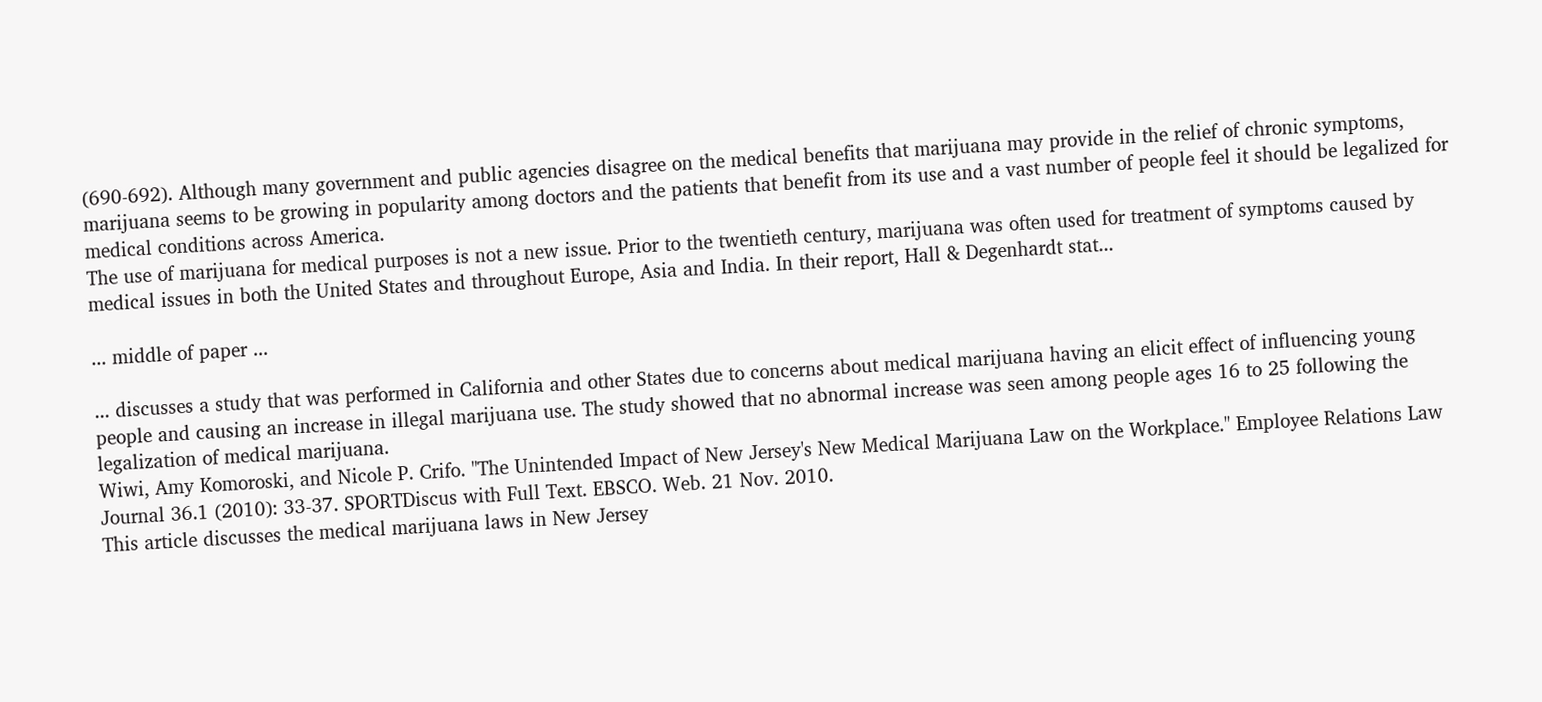(690-692). Although many government and public agencies disagree on the medical benefits that marijuana may provide in the relief of chronic symptoms, marijuana seems to be growing in popularity among doctors and the patients that benefit from its use and a vast number of people feel it should be legalized for medical conditions across America.
The use of marijuana for medical purposes is not a new issue. Prior to the twentieth century, marijuana was often used for treatment of symptoms caused by medical issues in both the United States and throughout Europe, Asia and India. In their report, Hall & Degenhardt stat...

... middle of paper ...

... discusses a study that was performed in California and other States due to concerns about medical marijuana having an elicit effect of influencing young people and causing an increase in illegal marijuana use. The study showed that no abnormal increase was seen among people ages 16 to 25 following the legalization of medical marijuana.
Wiwi, Amy Komoroski, and Nicole P. Crifo. "The Unintended Impact of New Jersey's New Medical Marijuana Law on the Workplace." Employee Relations Law Journal 36.1 (2010): 33-37. SPORTDiscus with Full Text. EBSCO. Web. 21 Nov. 2010.
This article discusses the medical marijuana laws in New Jersey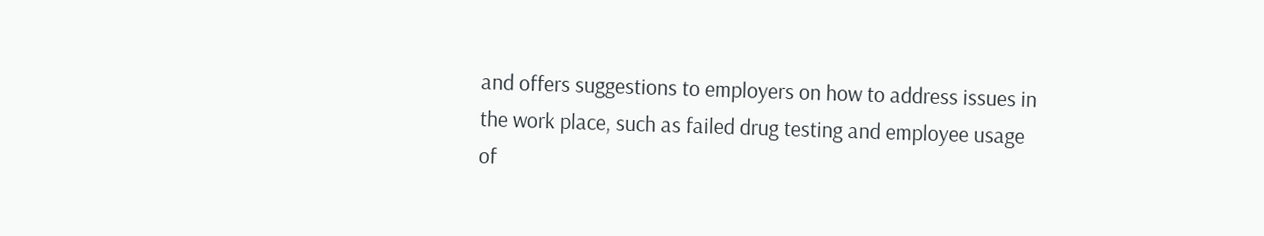and offers suggestions to employers on how to address issues in the work place, such as failed drug testing and employee usage of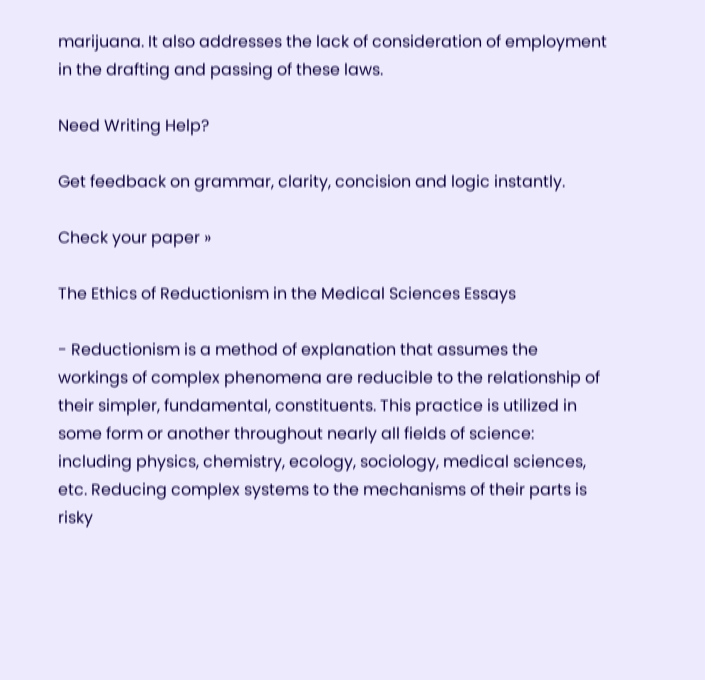marijuana. It also addresses the lack of consideration of employment in the drafting and passing of these laws.

Need Writing Help?

Get feedback on grammar, clarity, concision and logic instantly.

Check your paper »

The Ethics of Reductionism in the Medical Sciences Essays

- Reductionism is a method of explanation that assumes the workings of complex phenomena are reducible to the relationship of their simpler, fundamental, constituents. This practice is utilized in some form or another throughout nearly all fields of science: including physics, chemistry, ecology, sociology, medical sciences, etc. Reducing complex systems to the mechanisms of their parts is risky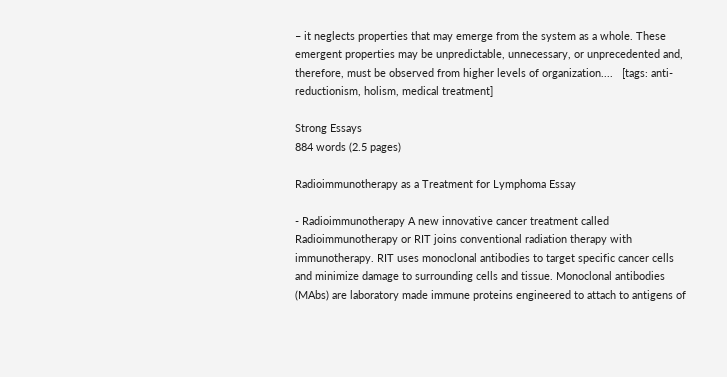– it neglects properties that may emerge from the system as a whole. These emergent properties may be unpredictable, unnecessary, or unprecedented and, therefore, must be observed from higher levels of organization....   [tags: anti-reductionism, holism, medical treatment]

Strong Essays
884 words (2.5 pages)

Radioimmunotherapy as a Treatment for Lymphoma Essay

- Radioimmunotherapy A new innovative cancer treatment called Radioimmunotherapy or RIT joins conventional radiation therapy with immunotherapy. RIT uses monoclonal antibodies to target specific cancer cells and minimize damage to surrounding cells and tissue. Monoclonal antibodies (MAbs) are laboratory made immune proteins engineered to attach to antigens of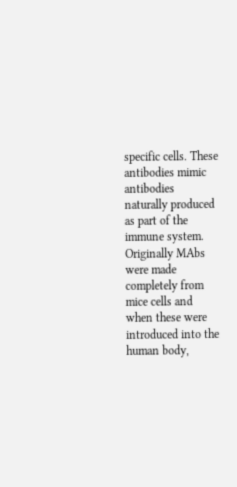specific cells. These antibodies mimic antibodies naturally produced as part of the immune system. Originally MAbs were made completely from mice cells and when these were introduced into the human body,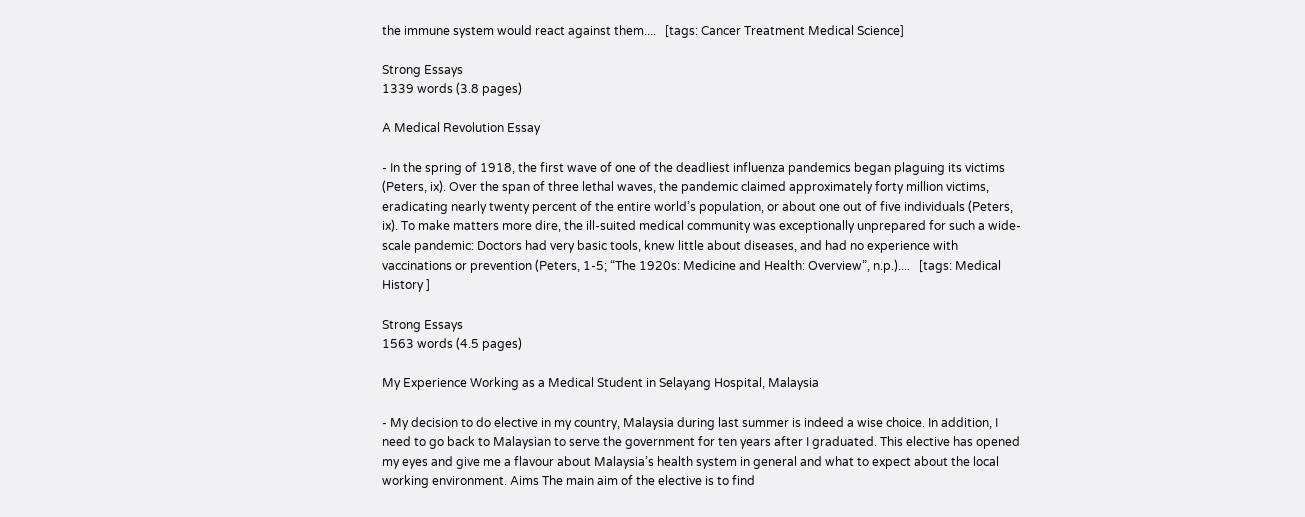the immune system would react against them....   [tags: Cancer Treatment Medical Science]

Strong Essays
1339 words (3.8 pages)

A Medical Revolution Essay

- In the spring of 1918, the first wave of one of the deadliest influenza pandemics began plaguing its victims (Peters, ix). Over the span of three lethal waves, the pandemic claimed approximately forty million victims, eradicating nearly twenty percent of the entire world’s population, or about one out of five individuals (Peters, ix). To make matters more dire, the ill-suited medical community was exceptionally unprepared for such a wide-scale pandemic: Doctors had very basic tools, knew little about diseases, and had no experience with vaccinations or prevention (Peters, 1-5; “The 1920s: Medicine and Health: Overview”, n.p.)....   [tags: Medical History ]

Strong Essays
1563 words (4.5 pages)

My Experience Working as a Medical Student in Selayang Hospital, Malaysia

- My decision to do elective in my country, Malaysia during last summer is indeed a wise choice. In addition, I need to go back to Malaysian to serve the government for ten years after I graduated. This elective has opened my eyes and give me a flavour about Malaysia’s health system in general and what to expect about the local working environment. Aims The main aim of the elective is to find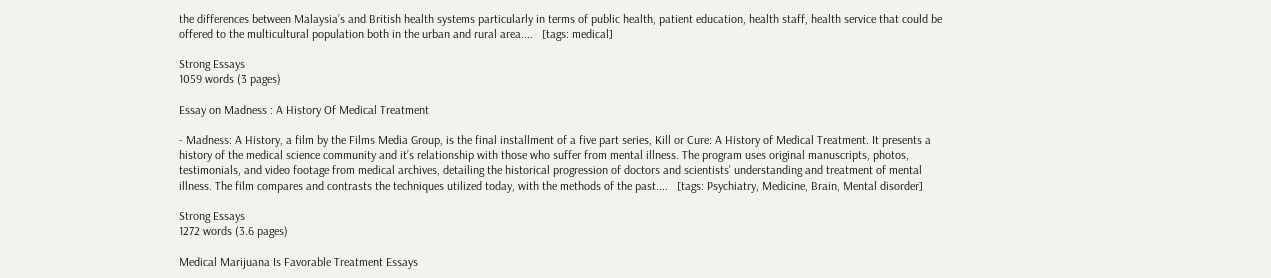the differences between Malaysia’s and British health systems particularly in terms of public health, patient education, health staff, health service that could be offered to the multicultural population both in the urban and rural area....   [tags: medical]

Strong Essays
1059 words (3 pages)

Essay on Madness : A History Of Medical Treatment

- Madness: A History, a film by the Films Media Group, is the final installment of a five part series, Kill or Cure: A History of Medical Treatment. It presents a history of the medical science community and it’s relationship with those who suffer from mental illness. The program uses original manuscripts, photos, testimonials, and video footage from medical archives, detailing the historical progression of doctors and scientists’ understanding and treatment of mental illness. The film compares and contrasts the techniques utilized today, with the methods of the past....   [tags: Psychiatry, Medicine, Brain, Mental disorder]

Strong Essays
1272 words (3.6 pages)

Medical Marijuana Is Favorable Treatment Essays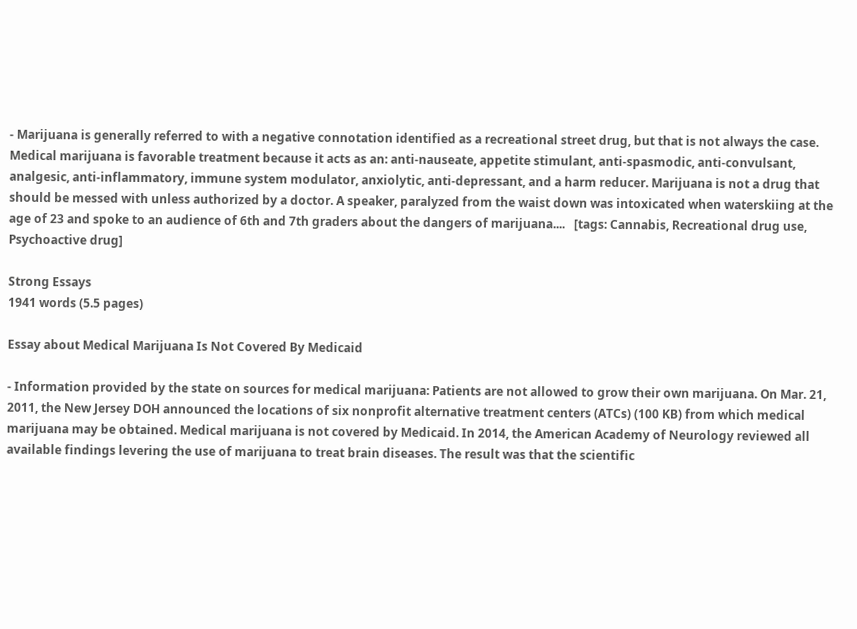- Marijuana is generally referred to with a negative connotation identified as a recreational street drug, but that is not always the case. Medical marijuana is favorable treatment because it acts as an: anti-nauseate, appetite stimulant, anti-spasmodic, anti-convulsant, analgesic, anti-inflammatory, immune system modulator, anxiolytic, anti-depressant, and a harm reducer. Marijuana is not a drug that should be messed with unless authorized by a doctor. A speaker, paralyzed from the waist down was intoxicated when waterskiing at the age of 23 and spoke to an audience of 6th and 7th graders about the dangers of marijuana....   [tags: Cannabis, Recreational drug use, Psychoactive drug]

Strong Essays
1941 words (5.5 pages)

Essay about Medical Marijuana Is Not Covered By Medicaid

- Information provided by the state on sources for medical marijuana: Patients are not allowed to grow their own marijuana. On Mar. 21, 2011, the New Jersey DOH announced the locations of six nonprofit alternative treatment centers (ATCs) (100 KB) from which medical marijuana may be obtained. Medical marijuana is not covered by Medicaid. In 2014, the American Academy of Neurology reviewed all available findings levering the use of marijuana to treat brain diseases. The result was that the scientific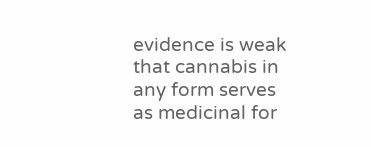evidence is weak that cannabis in any form serves as medicinal for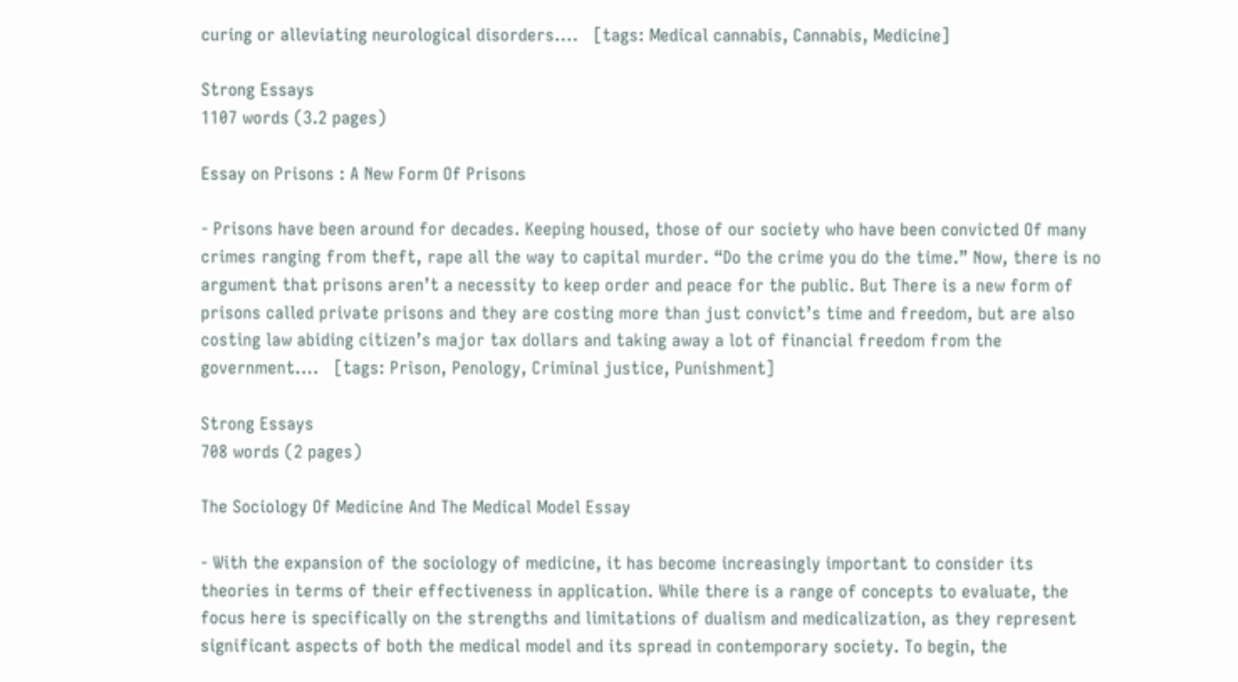curing or alleviating neurological disorders....   [tags: Medical cannabis, Cannabis, Medicine]

Strong Essays
1107 words (3.2 pages)

Essay on Prisons : A New Form Of Prisons

- Prisons have been around for decades. Keeping housed, those of our society who have been convicted Of many crimes ranging from theft, rape all the way to capital murder. “Do the crime you do the time.” Now, there is no argument that prisons aren’t a necessity to keep order and peace for the public. But There is a new form of prisons called private prisons and they are costing more than just convict’s time and freedom, but are also costing law abiding citizen’s major tax dollars and taking away a lot of financial freedom from the government....   [tags: Prison, Penology, Criminal justice, Punishment]

Strong Essays
708 words (2 pages)

The Sociology Of Medicine And The Medical Model Essay

- With the expansion of the sociology of medicine, it has become increasingly important to consider its theories in terms of their effectiveness in application. While there is a range of concepts to evaluate, the focus here is specifically on the strengths and limitations of dualism and medicalization, as they represent significant aspects of both the medical model and its spread in contemporary society. To begin, the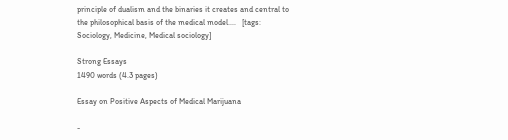principle of dualism and the binaries it creates and central to the philosophical basis of the medical model....   [tags: Sociology, Medicine, Medical sociology]

Strong Essays
1490 words (4.3 pages)

Essay on Positive Aspects of Medical Marijuana

-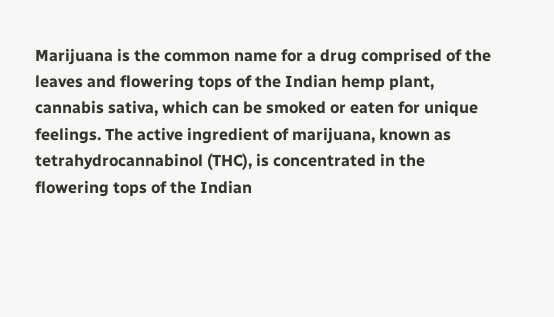Marijuana is the common name for a drug comprised of the leaves and flowering tops of the Indian hemp plant, cannabis sativa, which can be smoked or eaten for unique feelings. The active ingredient of marijuana, known as tetrahydrocannabinol (THC), is concentrated in the flowering tops of the Indian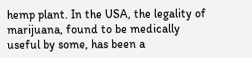hemp plant. In the USA, the legality of marijuana, found to be medically useful by some, has been a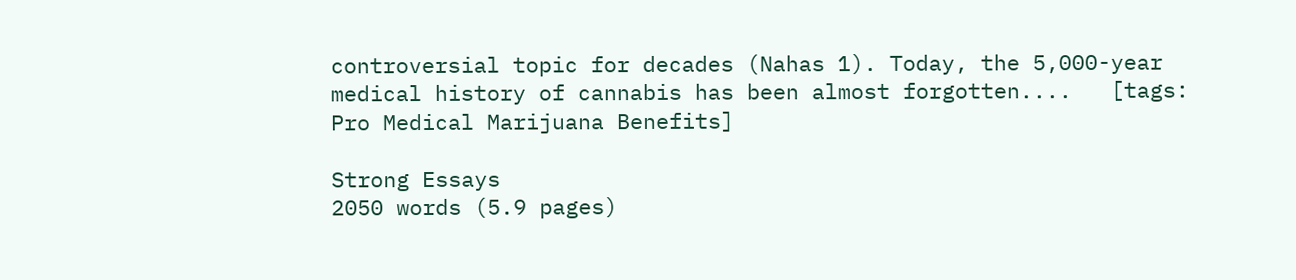controversial topic for decades (Nahas 1). Today, the 5,000-year medical history of cannabis has been almost forgotten....   [tags: Pro Medical Marijuana Benefits]

Strong Essays
2050 words (5.9 pages)